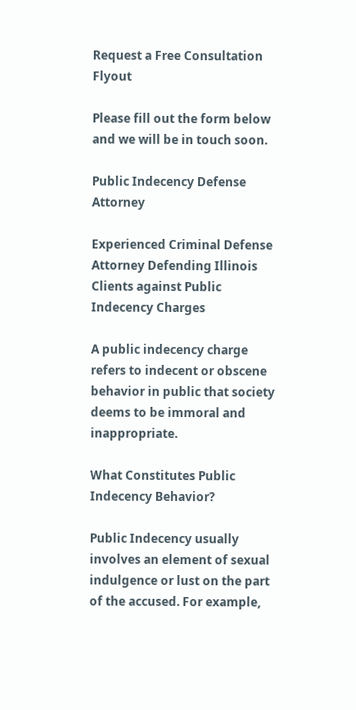Request a Free Consultation Flyout

Please fill out the form below and we will be in touch soon.

Public Indecency Defense Attorney

Experienced Criminal Defense Attorney Defending Illinois Clients against Public Indecency Charges

A public indecency charge refers to indecent or obscene behavior in public that society deems to be immoral and inappropriate.

What Constitutes Public  Indecency Behavior?

Public Indecency usually involves an element of sexual indulgence or lust on the part of the accused. For example,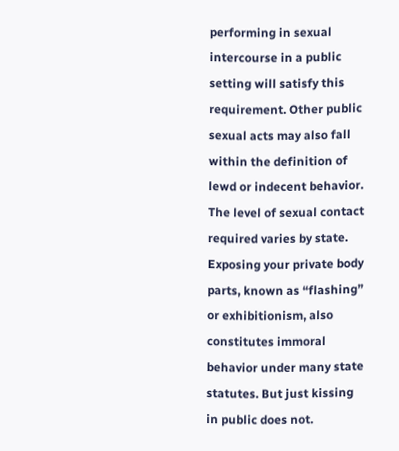performing in sexual intercourse in a public setting will satisfy this requirement. Other public sexual acts may also fall within the definition of lewd or indecent behavior. The level of sexual contact required varies by state. Exposing your private body parts, known as “flashing” or exhibitionism, also constitutes immoral behavior under many state statutes. But just kissing in public does not.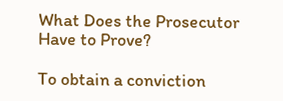What Does the Prosecutor Have to Prove?

To obtain a conviction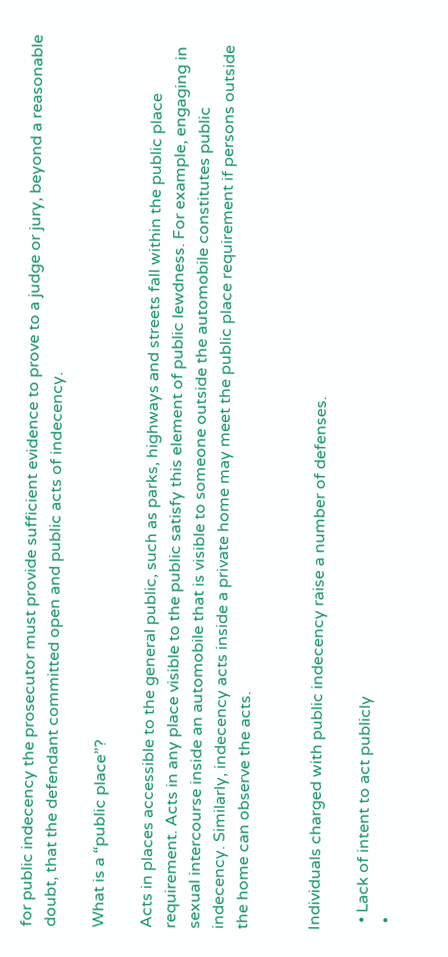for public indecency the prosecutor must provide sufficient evidence to prove to a judge or jury, beyond a reasonable doubt, that the defendant committed open and public acts of indecency.

What is a “public place”?

Acts in places accessible to the general public, such as parks, highways and streets fall within the public place requirement. Acts in any place visible to the public satisfy this element of public lewdness. For example, engaging in sexual intercourse inside an automobile that is visible to someone outside the automobile constitutes public indecency. Similarly, indecency acts inside a private home may meet the public place requirement if persons outside the home can observe the acts.


Individuals charged with public indecency raise a number of defenses.

  • Lack of intent to act publicly
  •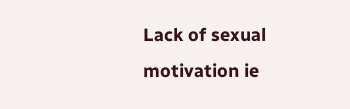Lack of sexual motivation ie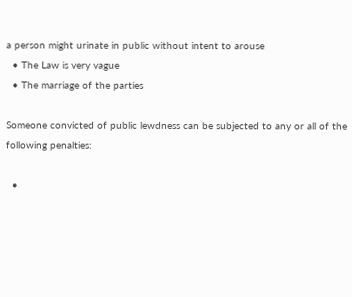a person might urinate in public without intent to arouse
  • The Law is very vague
  • The marriage of the parties

Someone convicted of public lewdness can be subjected to any or all of the following penalties:

  •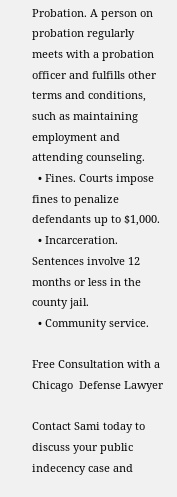Probation. A person on probation regularly meets with a probation officer and fulfills other terms and conditions, such as maintaining employment and attending counseling.
  • Fines. Courts impose fines to penalize defendants up to $1,000.
  • Incarceration. Sentences involve 12 months or less in the county jail.
  • Community service.

Free Consultation with a Chicago  Defense Lawyer

Contact Sami today to discuss your public indecency case and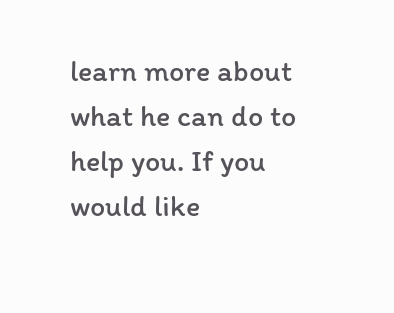learn more about what he can do to help you. If you would like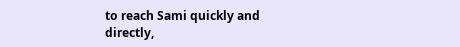to reach Sami quickly and directly,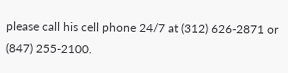please call his cell phone 24/7 at (312) 626-2871 or (847) 255-2100.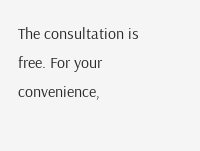The consultation is free. For your convenience,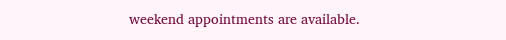weekend appointments are available.